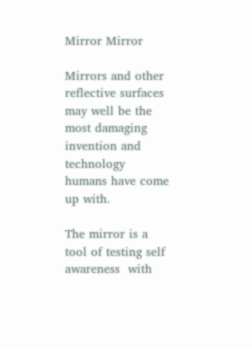Mirror Mirror

Mirrors and other reflective surfaces may well be the most damaging invention and technology humans have come up with.

The mirror is a tool of testing self awareness  with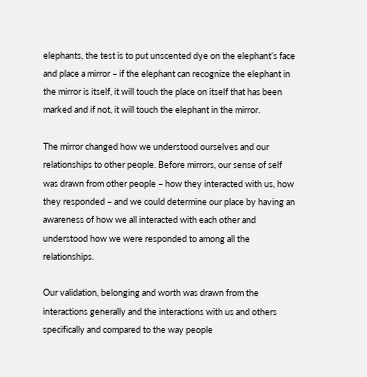elephants, the test is to put unscented dye on the elephant’s face and place a mirror – if the elephant can recognize the elephant in the mirror is itself, it will touch the place on itself that has been marked and if not, it will touch the elephant in the mirror.

The mirror changed how we understood ourselves and our relationships to other people. Before mirrors, our sense of self was drawn from other people – how they interacted with us, how they responded – and we could determine our place by having an awareness of how we all interacted with each other and understood how we were responded to among all the relationships.

Our validation, belonging and worth was drawn from the interactions generally and the interactions with us and others specifically and compared to the way people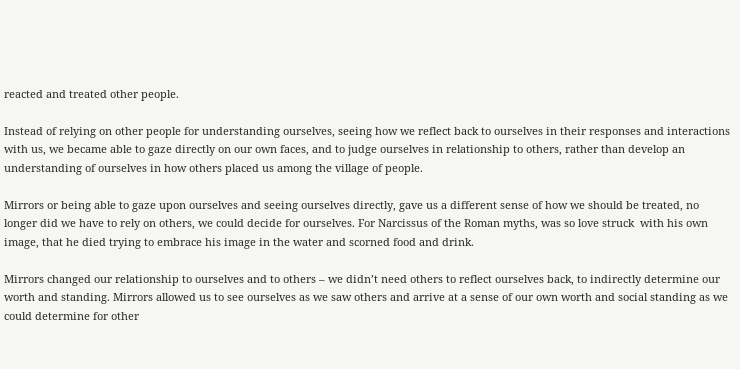reacted and treated other people.

Instead of relying on other people for understanding ourselves, seeing how we reflect back to ourselves in their responses and interactions with us, we became able to gaze directly on our own faces, and to judge ourselves in relationship to others, rather than develop an understanding of ourselves in how others placed us among the village of people.

Mirrors or being able to gaze upon ourselves and seeing ourselves directly, gave us a different sense of how we should be treated, no longer did we have to rely on others, we could decide for ourselves. For Narcissus of the Roman myths, was so love struck  with his own image, that he died trying to embrace his image in the water and scorned food and drink.

Mirrors changed our relationship to ourselves and to others – we didn’t need others to reflect ourselves back, to indirectly determine our worth and standing. Mirrors allowed us to see ourselves as we saw others and arrive at a sense of our own worth and social standing as we could determine for other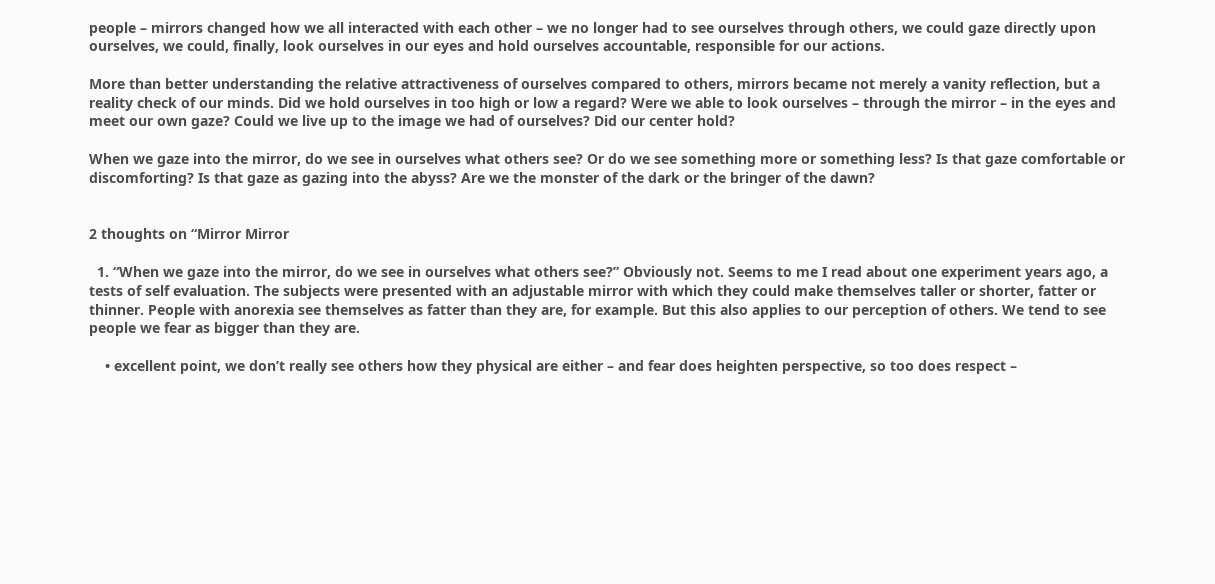people – mirrors changed how we all interacted with each other – we no longer had to see ourselves through others, we could gaze directly upon ourselves, we could, finally, look ourselves in our eyes and hold ourselves accountable, responsible for our actions.

More than better understanding the relative attractiveness of ourselves compared to others, mirrors became not merely a vanity reflection, but a reality check of our minds. Did we hold ourselves in too high or low a regard? Were we able to look ourselves – through the mirror – in the eyes and meet our own gaze? Could we live up to the image we had of ourselves? Did our center hold?

When we gaze into the mirror, do we see in ourselves what others see? Or do we see something more or something less? Is that gaze comfortable or discomforting? Is that gaze as gazing into the abyss? Are we the monster of the dark or the bringer of the dawn?


2 thoughts on “Mirror Mirror

  1. “When we gaze into the mirror, do we see in ourselves what others see?” Obviously not. Seems to me I read about one experiment years ago, a tests of self evaluation. The subjects were presented with an adjustable mirror with which they could make themselves taller or shorter, fatter or thinner. People with anorexia see themselves as fatter than they are, for example. But this also applies to our perception of others. We tend to see people we fear as bigger than they are.

    • excellent point, we don’t really see others how they physical are either – and fear does heighten perspective, so too does respect –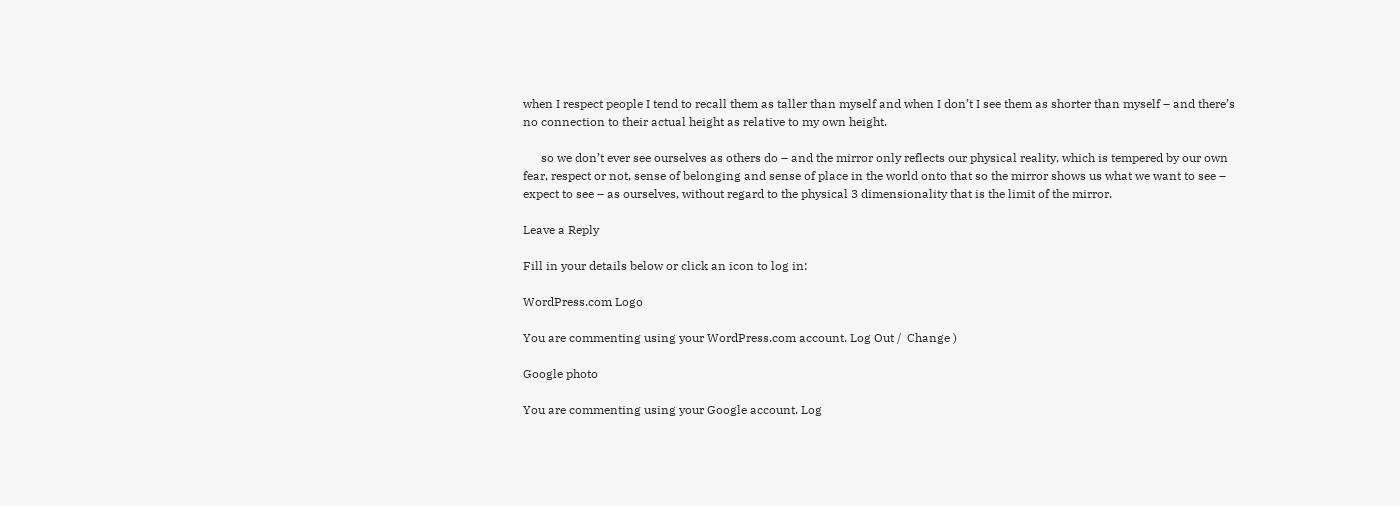when I respect people I tend to recall them as taller than myself and when I don’t I see them as shorter than myself – and there’s no connection to their actual height as relative to my own height.

      so we don’t ever see ourselves as others do – and the mirror only reflects our physical reality, which is tempered by our own fear, respect or not, sense of belonging and sense of place in the world onto that so the mirror shows us what we want to see – expect to see – as ourselves, without regard to the physical 3 dimensionality that is the limit of the mirror.

Leave a Reply

Fill in your details below or click an icon to log in:

WordPress.com Logo

You are commenting using your WordPress.com account. Log Out /  Change )

Google photo

You are commenting using your Google account. Log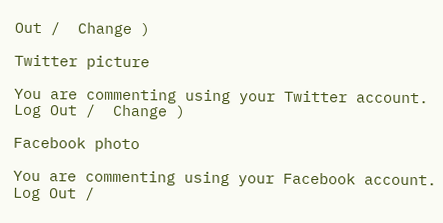Out /  Change )

Twitter picture

You are commenting using your Twitter account. Log Out /  Change )

Facebook photo

You are commenting using your Facebook account. Log Out /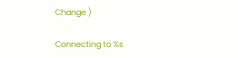Change )

Connecting to %s